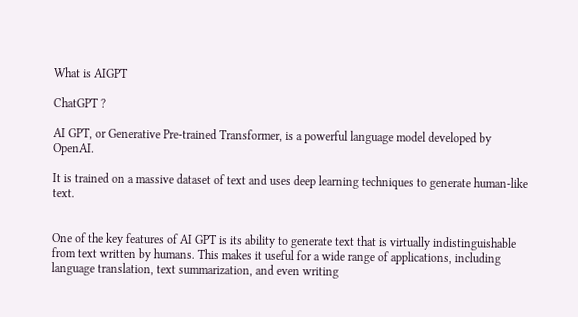What is AIGPT

ChatGPT ?

AI GPT, or Generative Pre-trained Transformer, is a powerful language model developed by OpenAI.

It is trained on a massive dataset of text and uses deep learning techniques to generate human-like text.


One of the key features of AI GPT is its ability to generate text that is virtually indistinguishable from text written by humans. This makes it useful for a wide range of applications, including language translation, text summarization, and even writing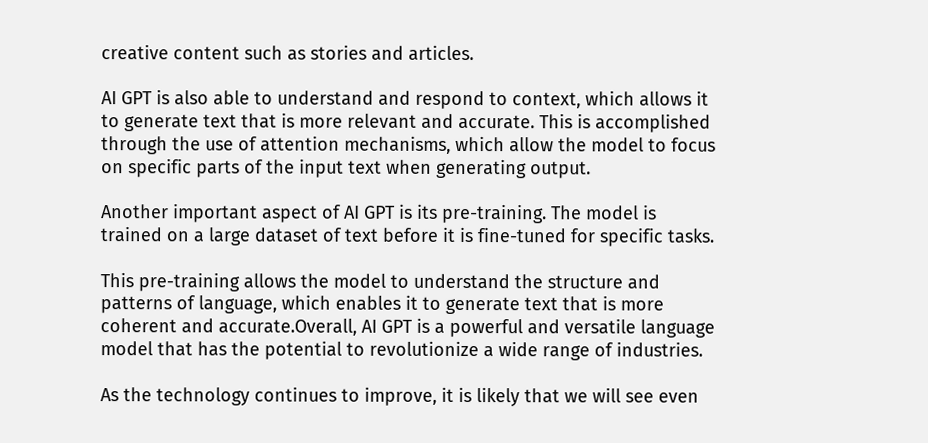creative content such as stories and articles.

AI GPT is also able to understand and respond to context, which allows it to generate text that is more relevant and accurate. This is accomplished through the use of attention mechanisms, which allow the model to focus on specific parts of the input text when generating output.

Another important aspect of AI GPT is its pre-training. The model is trained on a large dataset of text before it is fine-tuned for specific tasks.

This pre-training allows the model to understand the structure and patterns of language, which enables it to generate text that is more coherent and accurate.Overall, AI GPT is a powerful and versatile language model that has the potential to revolutionize a wide range of industries.

As the technology continues to improve, it is likely that we will see even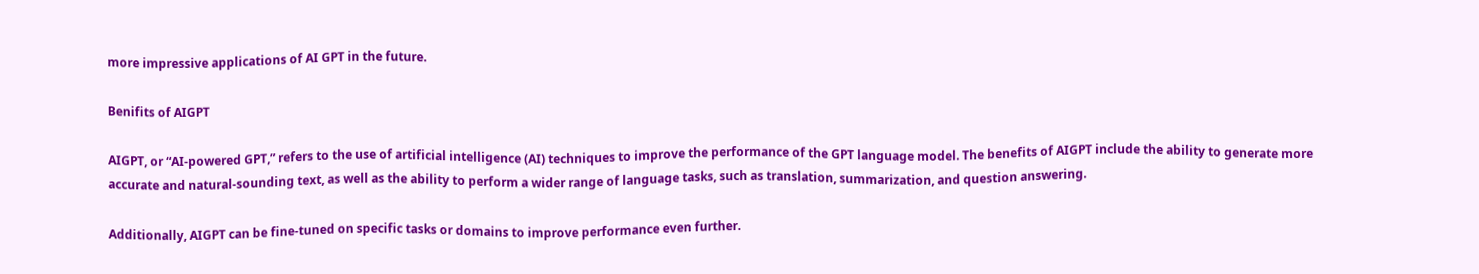more impressive applications of AI GPT in the future.

Benifits of AIGPT

AIGPT, or “AI-powered GPT,” refers to the use of artificial intelligence (AI) techniques to improve the performance of the GPT language model. The benefits of AIGPT include the ability to generate more accurate and natural-sounding text, as well as the ability to perform a wider range of language tasks, such as translation, summarization, and question answering.

Additionally, AIGPT can be fine-tuned on specific tasks or domains to improve performance even further.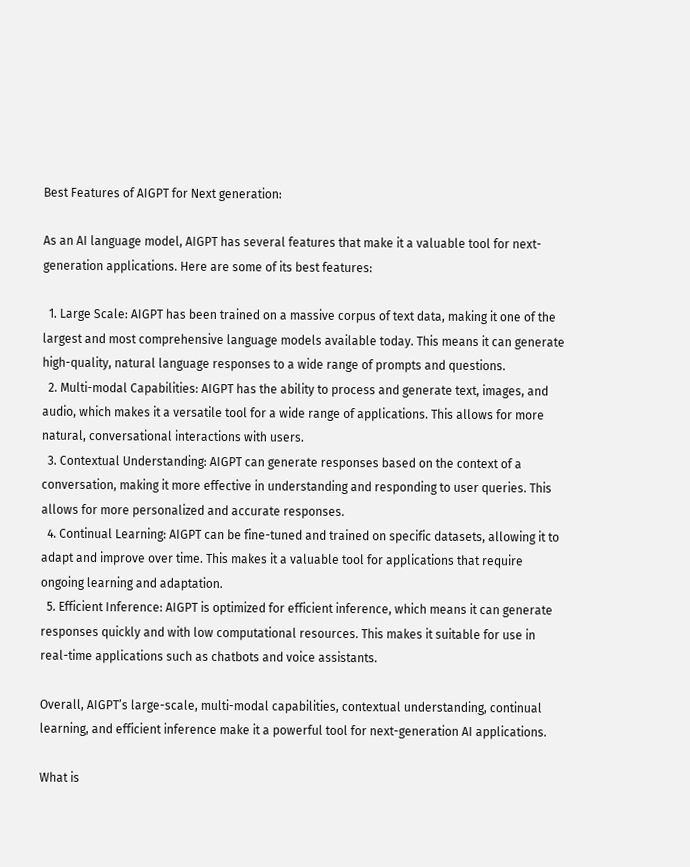Best Features of AIGPT for Next generation:

As an AI language model, AIGPT has several features that make it a valuable tool for next-generation applications. Here are some of its best features:

  1. Large Scale: AIGPT has been trained on a massive corpus of text data, making it one of the largest and most comprehensive language models available today. This means it can generate high-quality, natural language responses to a wide range of prompts and questions.
  2. Multi-modal Capabilities: AIGPT has the ability to process and generate text, images, and audio, which makes it a versatile tool for a wide range of applications. This allows for more natural, conversational interactions with users.
  3. Contextual Understanding: AIGPT can generate responses based on the context of a conversation, making it more effective in understanding and responding to user queries. This allows for more personalized and accurate responses.
  4. Continual Learning: AIGPT can be fine-tuned and trained on specific datasets, allowing it to adapt and improve over time. This makes it a valuable tool for applications that require ongoing learning and adaptation.
  5. Efficient Inference: AIGPT is optimized for efficient inference, which means it can generate responses quickly and with low computational resources. This makes it suitable for use in real-time applications such as chatbots and voice assistants.

Overall, AIGPT’s large-scale, multi-modal capabilities, contextual understanding, continual learning, and efficient inference make it a powerful tool for next-generation AI applications.

What is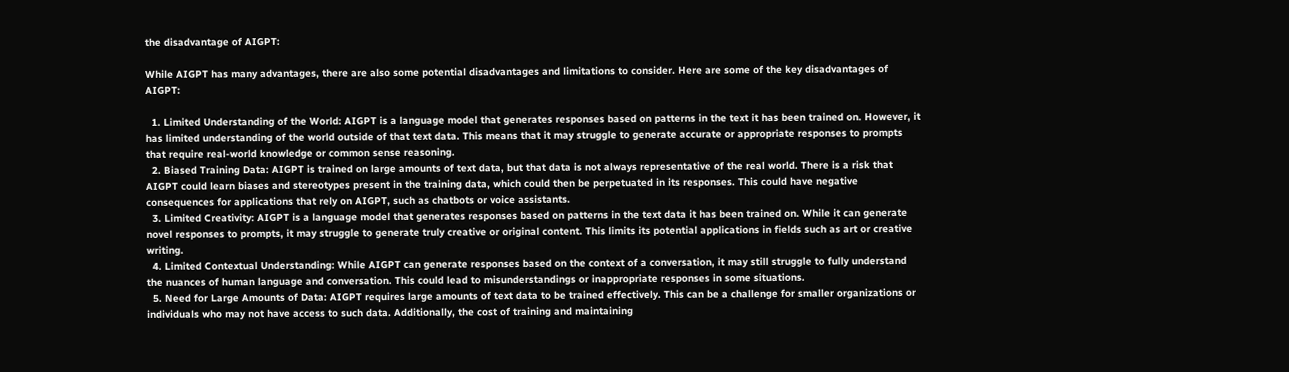the disadvantage of AIGPT:

While AIGPT has many advantages, there are also some potential disadvantages and limitations to consider. Here are some of the key disadvantages of AIGPT:

  1. Limited Understanding of the World: AIGPT is a language model that generates responses based on patterns in the text it has been trained on. However, it has limited understanding of the world outside of that text data. This means that it may struggle to generate accurate or appropriate responses to prompts that require real-world knowledge or common sense reasoning.
  2. Biased Training Data: AIGPT is trained on large amounts of text data, but that data is not always representative of the real world. There is a risk that AIGPT could learn biases and stereotypes present in the training data, which could then be perpetuated in its responses. This could have negative consequences for applications that rely on AIGPT, such as chatbots or voice assistants.
  3. Limited Creativity: AIGPT is a language model that generates responses based on patterns in the text data it has been trained on. While it can generate novel responses to prompts, it may struggle to generate truly creative or original content. This limits its potential applications in fields such as art or creative writing.
  4. Limited Contextual Understanding: While AIGPT can generate responses based on the context of a conversation, it may still struggle to fully understand the nuances of human language and conversation. This could lead to misunderstandings or inappropriate responses in some situations.
  5. Need for Large Amounts of Data: AIGPT requires large amounts of text data to be trained effectively. This can be a challenge for smaller organizations or individuals who may not have access to such data. Additionally, the cost of training and maintaining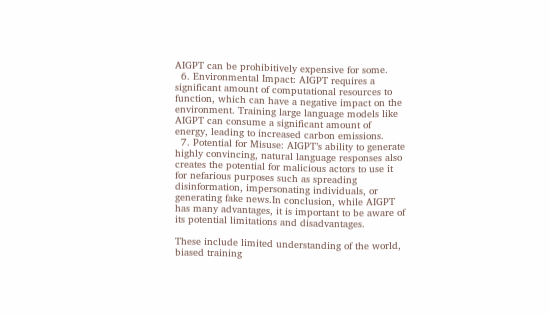AIGPT can be prohibitively expensive for some.
  6. Environmental Impact: AIGPT requires a significant amount of computational resources to function, which can have a negative impact on the environment. Training large language models like AIGPT can consume a significant amount of energy, leading to increased carbon emissions.
  7. Potential for Misuse: AIGPT’s ability to generate highly convincing, natural language responses also creates the potential for malicious actors to use it for nefarious purposes such as spreading disinformation, impersonating individuals, or generating fake news.In conclusion, while AIGPT has many advantages, it is important to be aware of its potential limitations and disadvantages.

These include limited understanding of the world, biased training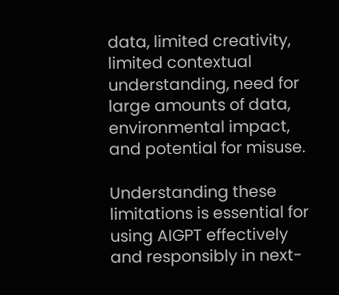data, limited creativity, limited contextual understanding, need for large amounts of data, environmental impact, and potential for misuse.

Understanding these limitations is essential for using AIGPT effectively and responsibly in next-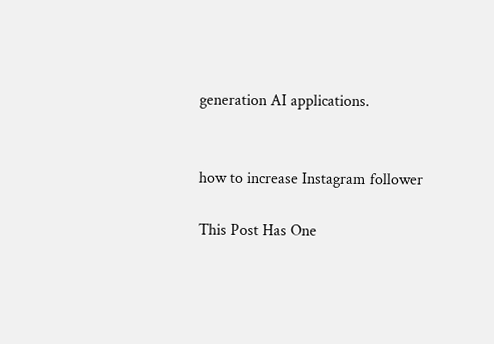generation AI applications.


how to increase Instagram follower

This Post Has One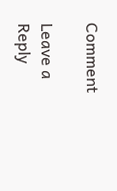Comment

Leave a Reply